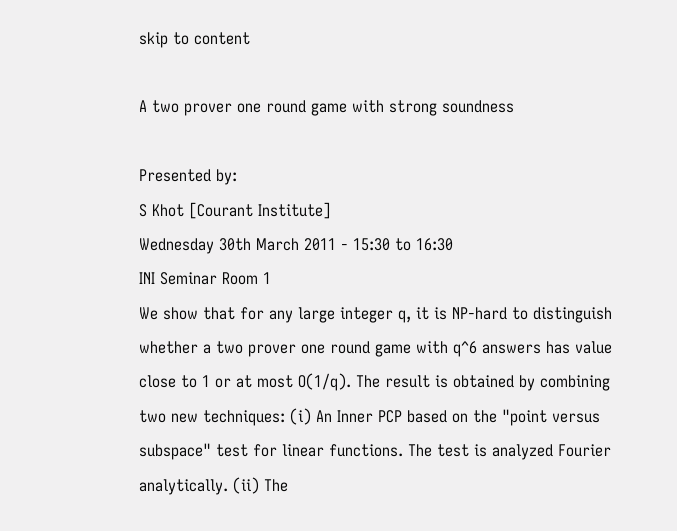skip to content

A two prover one round game with strong soundness

Presented by:
S Khot [Courant Institute]
Wednesday 30th March 2011 - 15:30 to 16:30
INI Seminar Room 1
We show that for any large integer q, it is NP-hard to distinguish whether a two prover one round game with q^6 answers has value close to 1 or at most O(1/q). The result is obtained by combining two new techniques: (i) An Inner PCP based on the "point versus subspace" test for linear functions. The test is analyzed Fourier analytically. (ii) The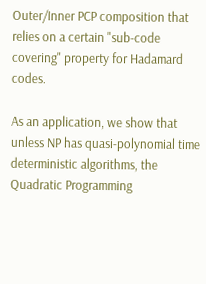Outer/Inner PCP composition that relies on a certain "sub-code covering" property for Hadamard codes.

As an application, we show that unless NP has quasi-polynomial time deterministic algorithms, the Quadratic Programming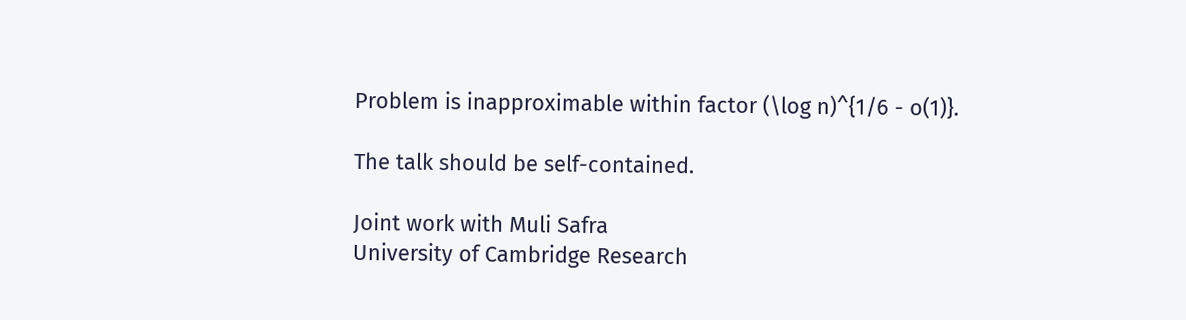Problem is inapproximable within factor (\log n)^{1/6 - o(1)}.

The talk should be self-contained.

Joint work with Muli Safra
University of Cambridge Research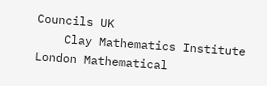Councils UK
    Clay Mathematics Institute London Mathematical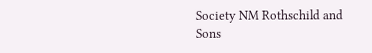Society NM Rothschild and Sons